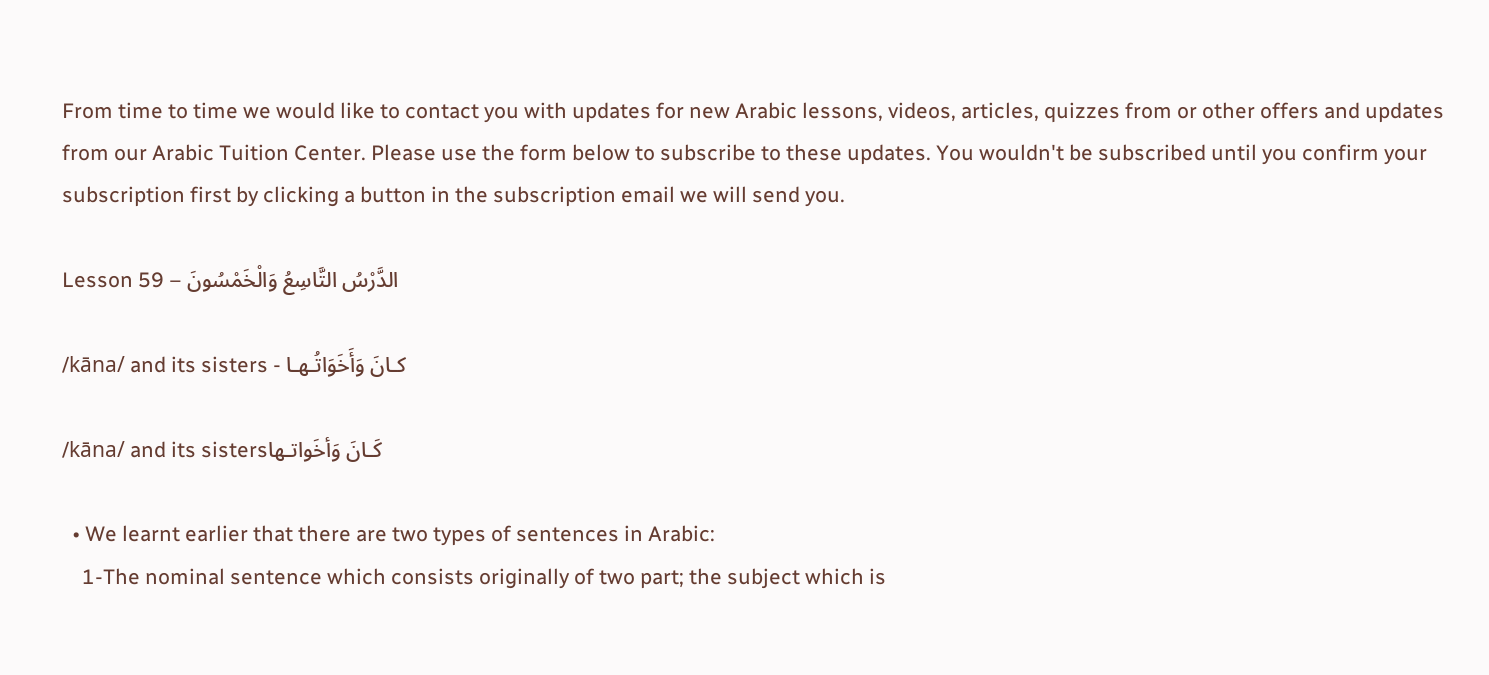From time to time we would like to contact you with updates for new Arabic lessons, videos, articles, quizzes from or other offers and updates from our Arabic Tuition Center. Please use the form below to subscribe to these updates. You wouldn't be subscribed until you confirm your subscription first by clicking a button in the subscription email we will send you.

Lesson 59 – الدَّرْسُ التَّاسِعُ وَالْخَمْسُونَ

/kāna/ and its sisters - كـانَ وَأَخَوَاتُـهـا

/kāna/ and its sistersكَـانَ وَأخَواتـها

  • We learnt earlier that there are two types of sentences in Arabic:
    1-The nominal sentence which consists originally of two part; the subject which is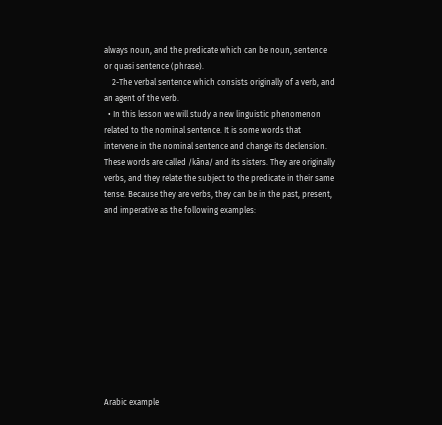always noun, and the predicate which can be noun, sentence or quasi sentence (phrase).
    2-The verbal sentence which consists originally of a verb, and an agent of the verb.
  • In this lesson we will study a new linguistic phenomenon related to the nominal sentence. It is some words that intervene in the nominal sentence and change its declension. These words are called /kāna/ and its sisters. They are originally verbs, and they relate the subject to the predicate in their same tense. Because they are verbs, they can be in the past, present, and imperative as the following examples:











Arabic example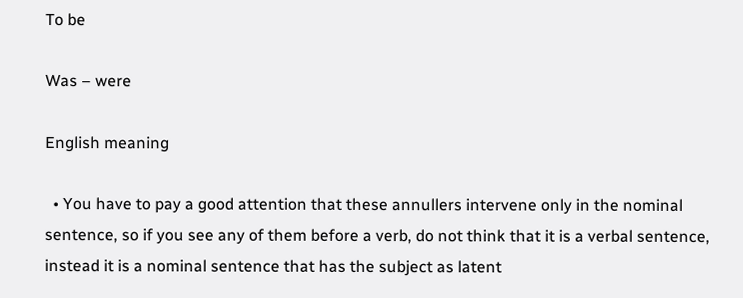To be

Was – were

English meaning

  • You have to pay a good attention that these annullers intervene only in the nominal sentence, so if you see any of them before a verb, do not think that it is a verbal sentence, instead it is a nominal sentence that has the subject as latent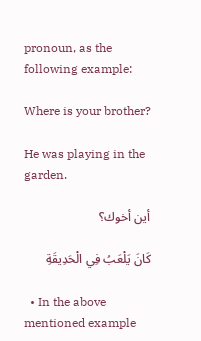pronoun, as the following example:

Where is your brother?

He was playing in the garden.

أين أخوك؟

كَانَ يَلْعَبُ فِي الْحَدِيقَةِ

  • In the above mentioned example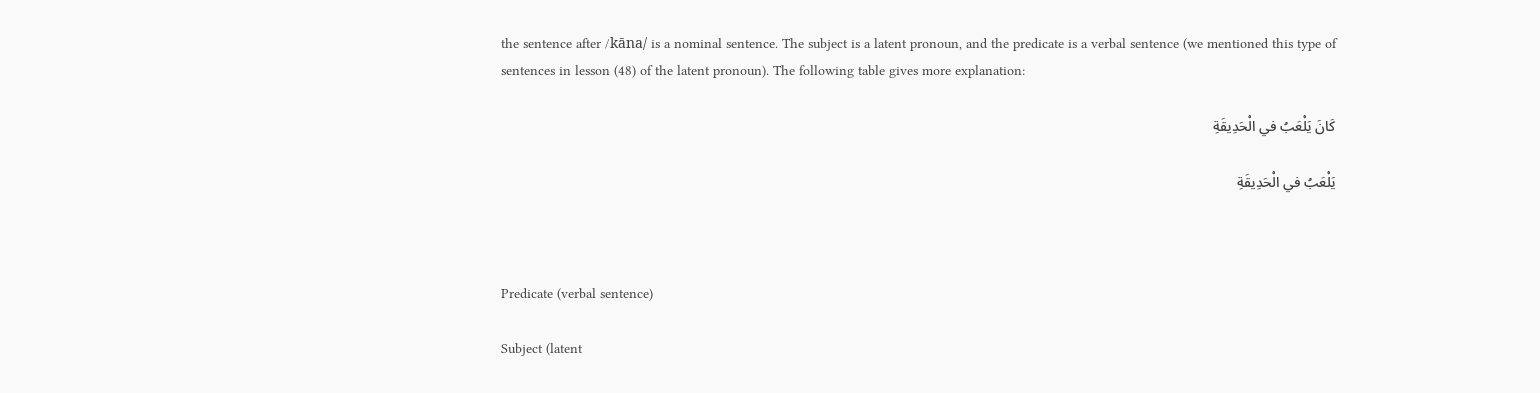the sentence after /kāna/ is a nominal sentence. The subject is a latent pronoun, and the predicate is a verbal sentence (we mentioned this type of sentences in lesson (48) of the latent pronoun). The following table gives more explanation:

كَانَ يَلْعَبُ في الْحَدِيقَةِ

يَلْعَبُ في الْحَدِيقَةِ



Predicate (verbal sentence)

Subject (latent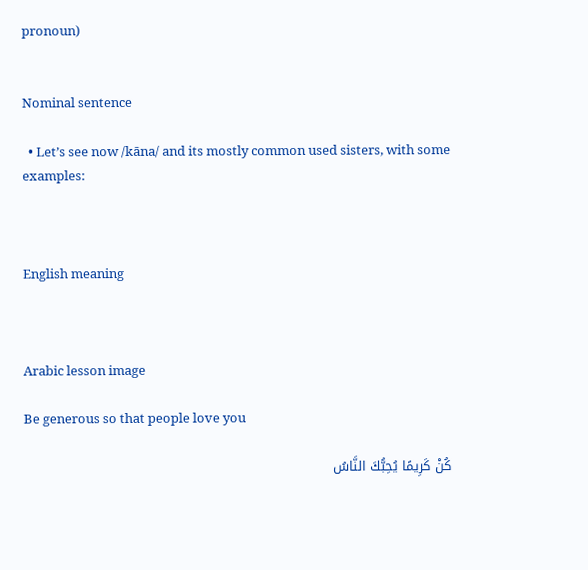pronoun)


Nominal sentence

  • Let’s see now /kāna/ and its mostly common used sisters, with some examples:



English meaning



Arabic lesson image

Be generous so that people love you

كُنْ كَرِيمًا يُحِبُّكَ النَّاسُ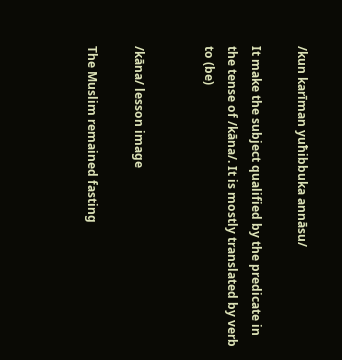/kun karīman yuħibbuka annāsu/

It make the subject qualified by the predicate in the tense of /kāna/. It is mostly translated by verb to (be)


/kāna/ lesson image

The Muslim remained fasting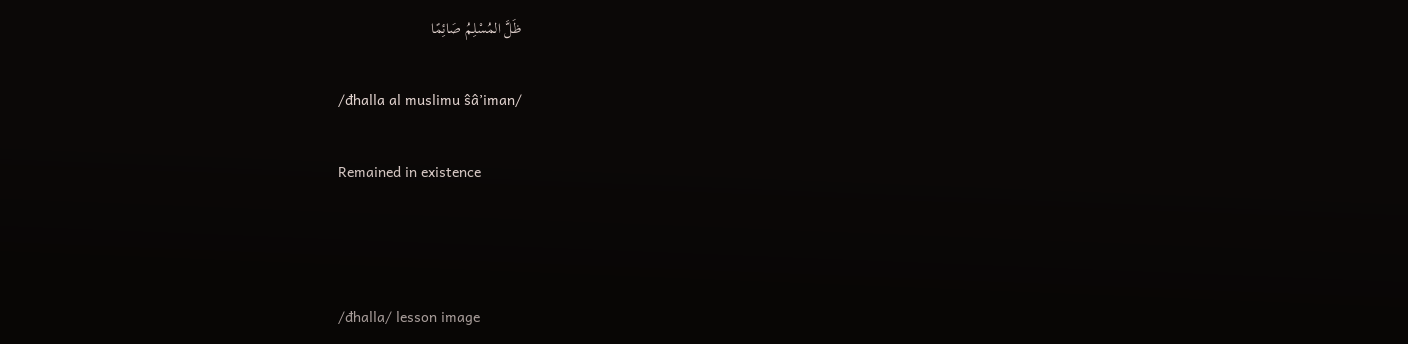ظَلَّ المُسْلِمُ صَائِمًا

/đhalla al muslimu ŝâ’iman/

Remained in existence



/đhalla/ lesson image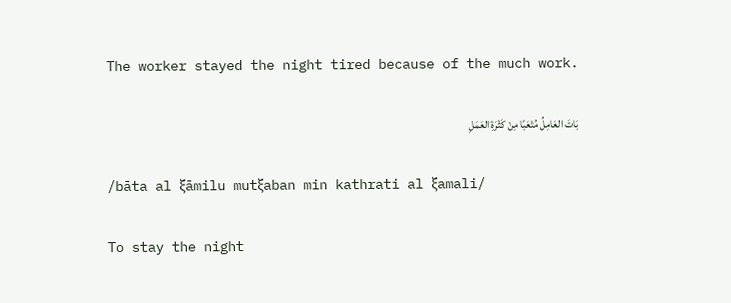The worker stayed the night tired because of the much work.

بَاتَ العَامِلُ مُتْعَبًا مِنْ كَثْرَةِ العَمَلِ

/bāta al ξāmilu mutξaban min kathrati al ξamali/

To stay the night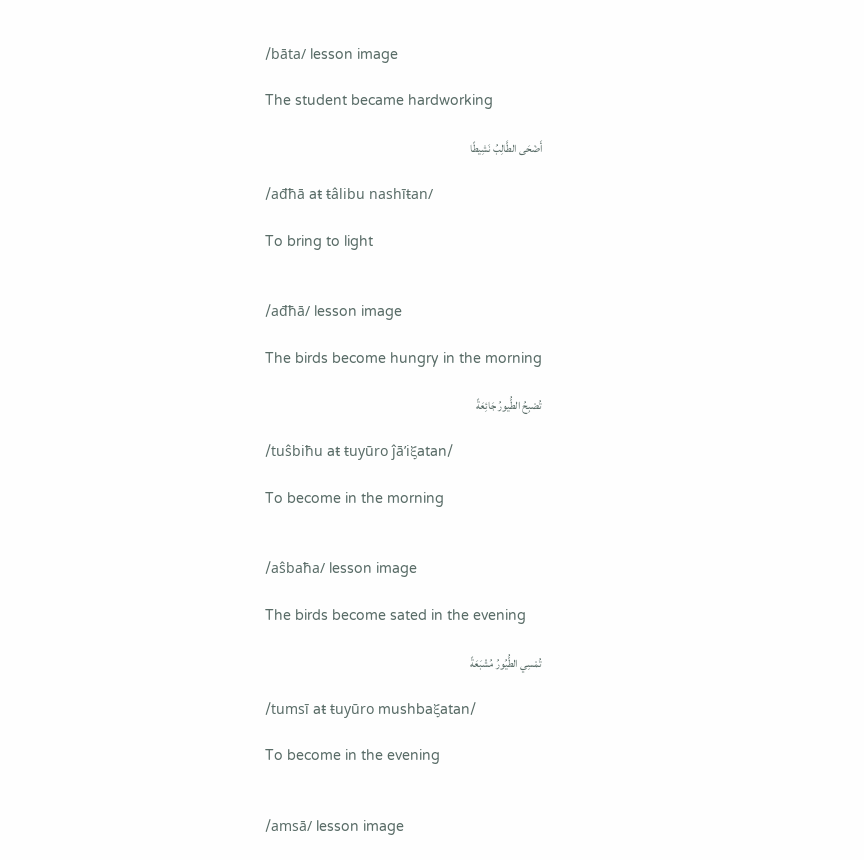/bāta/ lesson image

The student became hardworking

أَضْحَى الطَّالِبُ نَشِيطًا

/ađħā aŧ ŧâlibu nashīŧan/

To bring to light


/ađħā/ lesson image

The birds become hungry in the morning

تُصْبِحُ الطُّيورُ جَائِعَةً

/tuŝbiħu aŧ ŧuyūro ĵā’iξatan/

To become in the morning


/aŝbaħa/ lesson image

The birds become sated in the evening

تُمْسِي الطُّيُورُ مُشْبَعَةً

/tumsī aŧ ŧuyūro mushbaξatan/

To become in the evening


/amsā/ lesson image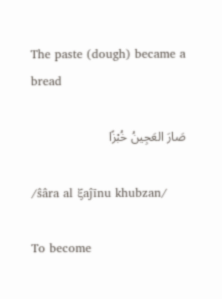The paste (dough) became a bread

صَارَ العَجِينُ خُبْزًا

/ŝâra al ξaĵīnu khubzan/

To become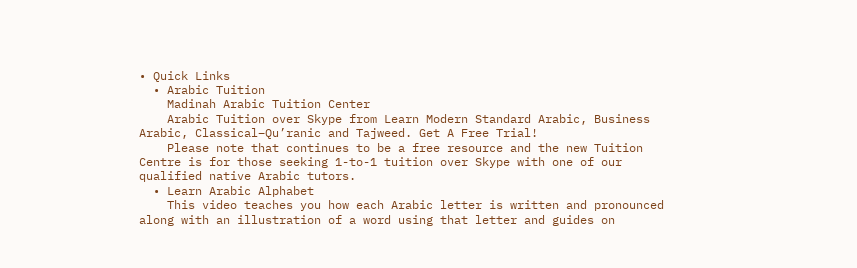• Quick Links
  • Arabic Tuition
    Madinah Arabic Tuition Center
    Arabic Tuition over Skype from Learn Modern Standard Arabic, Business Arabic, Classical–Qu’ranic and Tajweed. Get A Free Trial!
    Please note that continues to be a free resource and the new Tuition Centre is for those seeking 1-to-1 tuition over Skype with one of our qualified native Arabic tutors.
  • Learn Arabic Alphabet
    This video teaches you how each Arabic letter is written and pronounced along with an illustration of a word using that letter and guides on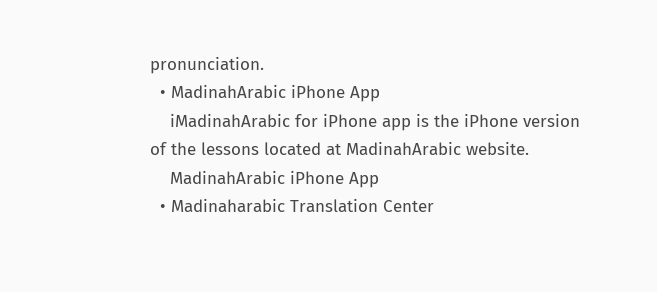pronunciation.
  • MadinahArabic iPhone App
    iMadinahArabic for iPhone app is the iPhone version of the lessons located at MadinahArabic website.
    MadinahArabic iPhone App
  • Madinaharabic Translation Center